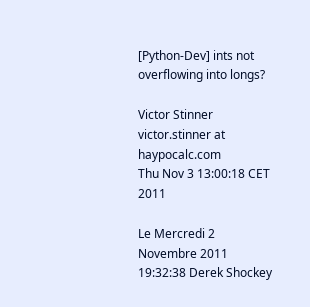[Python-Dev] ints not overflowing into longs?

Victor Stinner victor.stinner at haypocalc.com
Thu Nov 3 13:00:18 CET 2011

Le Mercredi 2 Novembre 2011 19:32:38 Derek Shockey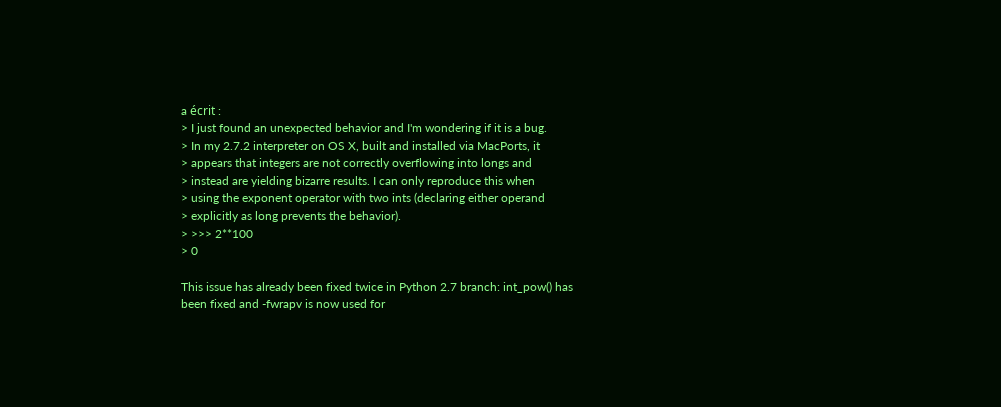a écrit :
> I just found an unexpected behavior and I'm wondering if it is a bug.
> In my 2.7.2 interpreter on OS X, built and installed via MacPorts, it
> appears that integers are not correctly overflowing into longs and
> instead are yielding bizarre results. I can only reproduce this when
> using the exponent operator with two ints (declaring either operand
> explicitly as long prevents the behavior).
> >>> 2**100
> 0

This issue has already been fixed twice in Python 2.7 branch: int_pow() has
been fixed and -fwrapv is now used for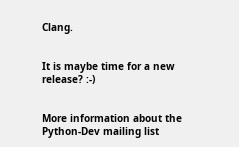Clang.


It is maybe time for a new release? :-)


More information about the Python-Dev mailing list